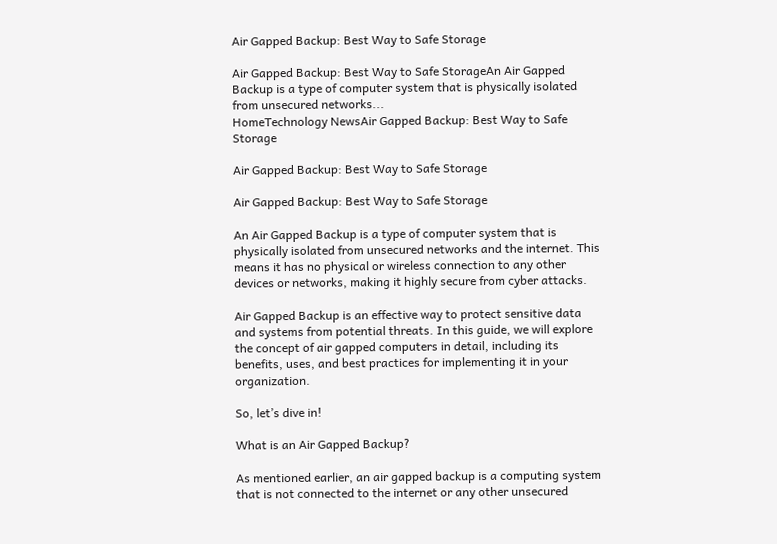Air Gapped Backup: Best Way to Safe Storage

Air Gapped Backup: Best Way to Safe StorageAn Air Gapped Backup is a type of computer system that is physically isolated from unsecured networks...
HomeTechnology NewsAir Gapped Backup: Best Way to Safe Storage

Air Gapped Backup: Best Way to Safe Storage

Air Gapped Backup: Best Way to Safe Storage

An Air Gapped Backup is a type of computer system that is physically isolated from unsecured networks and the internet. This means it has no physical or wireless connection to any other devices or networks, making it highly secure from cyber attacks.

Air Gapped Backup is an effective way to protect sensitive data and systems from potential threats. In this guide, we will explore the concept of air gapped computers in detail, including its benefits, uses, and best practices for implementing it in your organization.

So, let’s dive in!

What is an Air Gapped Backup?

As mentioned earlier, an air gapped backup is a computing system that is not connected to the internet or any other unsecured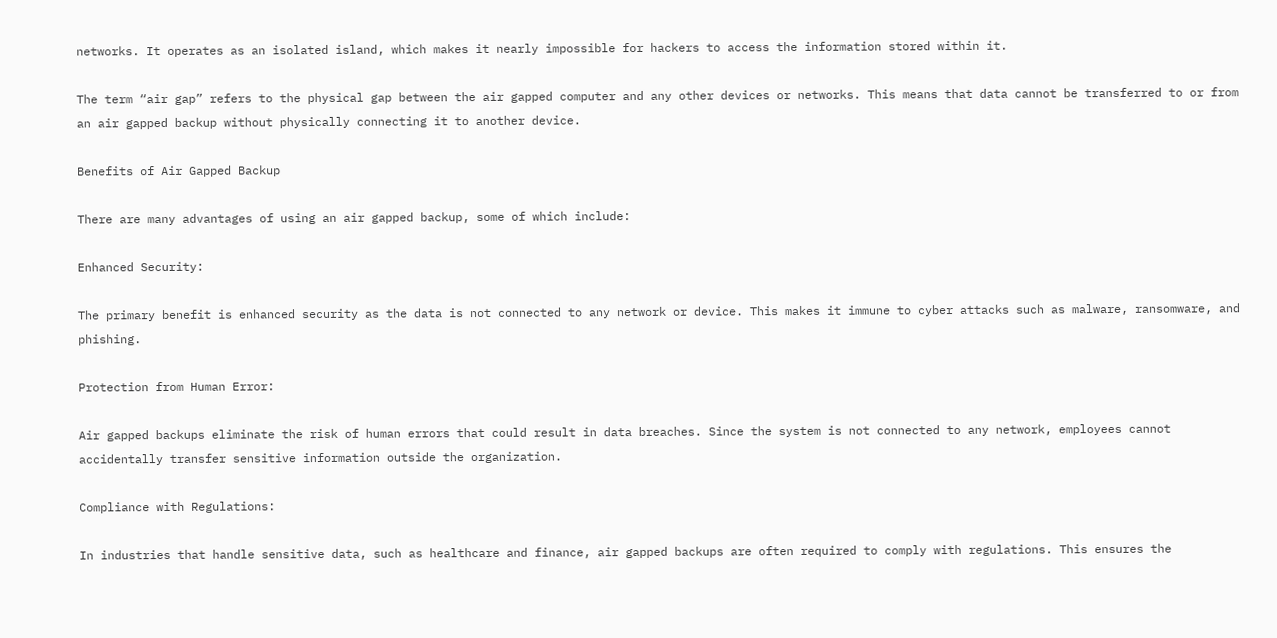networks. It operates as an isolated island, which makes it nearly impossible for hackers to access the information stored within it.

The term “air gap” refers to the physical gap between the air gapped computer and any other devices or networks. This means that data cannot be transferred to or from an air gapped backup without physically connecting it to another device.

Benefits of Air Gapped Backup

There are many advantages of using an air gapped backup, some of which include:

Enhanced Security:

The primary benefit is enhanced security as the data is not connected to any network or device. This makes it immune to cyber attacks such as malware, ransomware, and phishing.

Protection from Human Error:

Air gapped backups eliminate the risk of human errors that could result in data breaches. Since the system is not connected to any network, employees cannot accidentally transfer sensitive information outside the organization.

Compliance with Regulations:

In industries that handle sensitive data, such as healthcare and finance, air gapped backups are often required to comply with regulations. This ensures the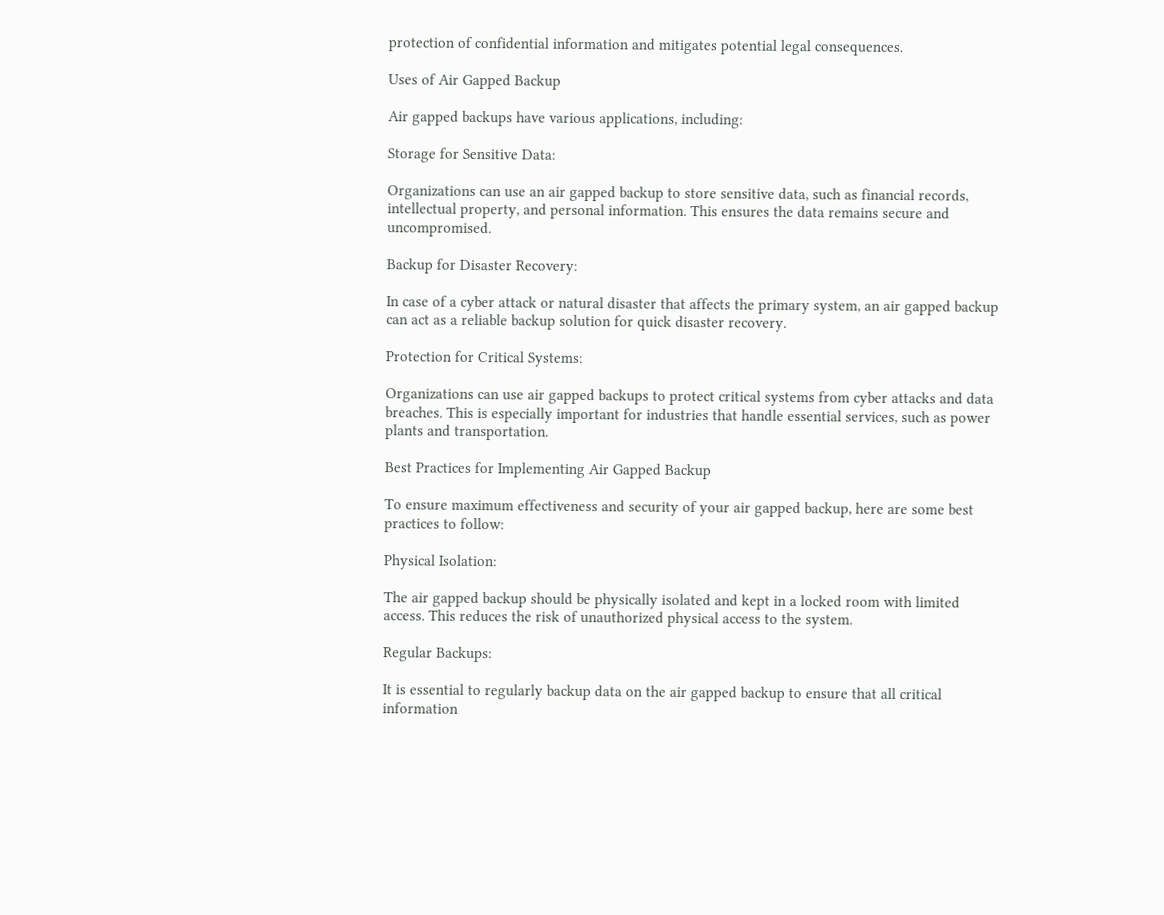protection of confidential information and mitigates potential legal consequences.

Uses of Air Gapped Backup

Air gapped backups have various applications, including:

Storage for Sensitive Data:

Organizations can use an air gapped backup to store sensitive data, such as financial records, intellectual property, and personal information. This ensures the data remains secure and uncompromised.

Backup for Disaster Recovery:

In case of a cyber attack or natural disaster that affects the primary system, an air gapped backup can act as a reliable backup solution for quick disaster recovery.

Protection for Critical Systems:

Organizations can use air gapped backups to protect critical systems from cyber attacks and data breaches. This is especially important for industries that handle essential services, such as power plants and transportation.

Best Practices for Implementing Air Gapped Backup

To ensure maximum effectiveness and security of your air gapped backup, here are some best practices to follow:

Physical Isolation:

The air gapped backup should be physically isolated and kept in a locked room with limited access. This reduces the risk of unauthorized physical access to the system.

Regular Backups:

It is essential to regularly backup data on the air gapped backup to ensure that all critical information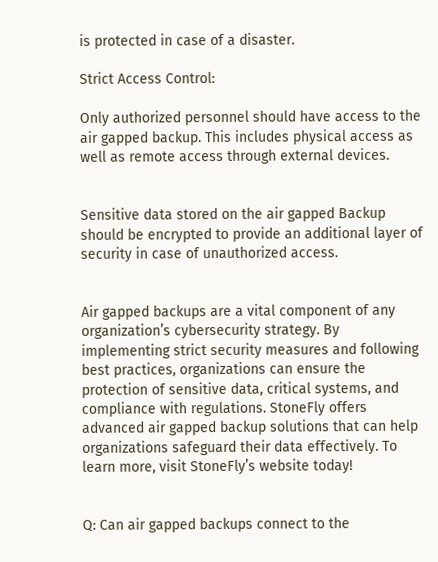is protected in case of a disaster.

Strict Access Control:

Only authorized personnel should have access to the air gapped backup. This includes physical access as well as remote access through external devices.


Sensitive data stored on the air gapped Backup should be encrypted to provide an additional layer of security in case of unauthorized access.


Air gapped backups are a vital component of any organization’s cybersecurity strategy. By implementing strict security measures and following best practices, organizations can ensure the protection of sensitive data, critical systems, and compliance with regulations. StoneFly offers advanced air gapped backup solutions that can help organizations safeguard their data effectively. To learn more, visit StoneFly’s website today!


Q: Can air gapped backups connect to the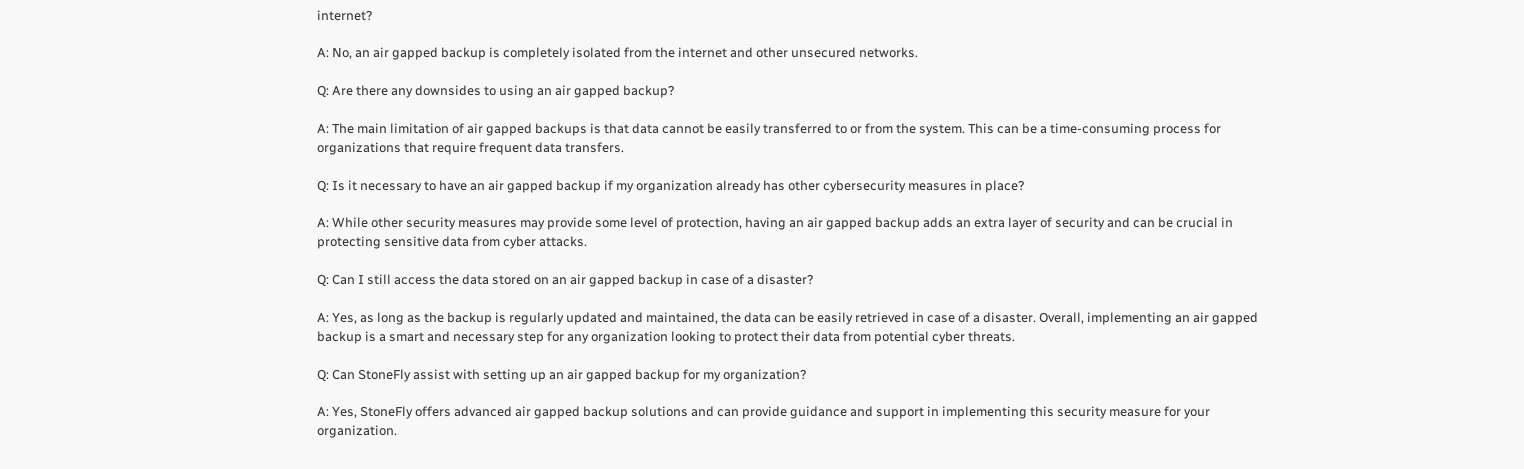internet?

A: No, an air gapped backup is completely isolated from the internet and other unsecured networks.

Q: Are there any downsides to using an air gapped backup?

A: The main limitation of air gapped backups is that data cannot be easily transferred to or from the system. This can be a time-consuming process for organizations that require frequent data transfers.

Q: Is it necessary to have an air gapped backup if my organization already has other cybersecurity measures in place?

A: While other security measures may provide some level of protection, having an air gapped backup adds an extra layer of security and can be crucial in protecting sensitive data from cyber attacks.

Q: Can I still access the data stored on an air gapped backup in case of a disaster?

A: Yes, as long as the backup is regularly updated and maintained, the data can be easily retrieved in case of a disaster. Overall, implementing an air gapped backup is a smart and necessary step for any organization looking to protect their data from potential cyber threats.

Q: Can StoneFly assist with setting up an air gapped backup for my organization?

A: Yes, StoneFly offers advanced air gapped backup solutions and can provide guidance and support in implementing this security measure for your organization.